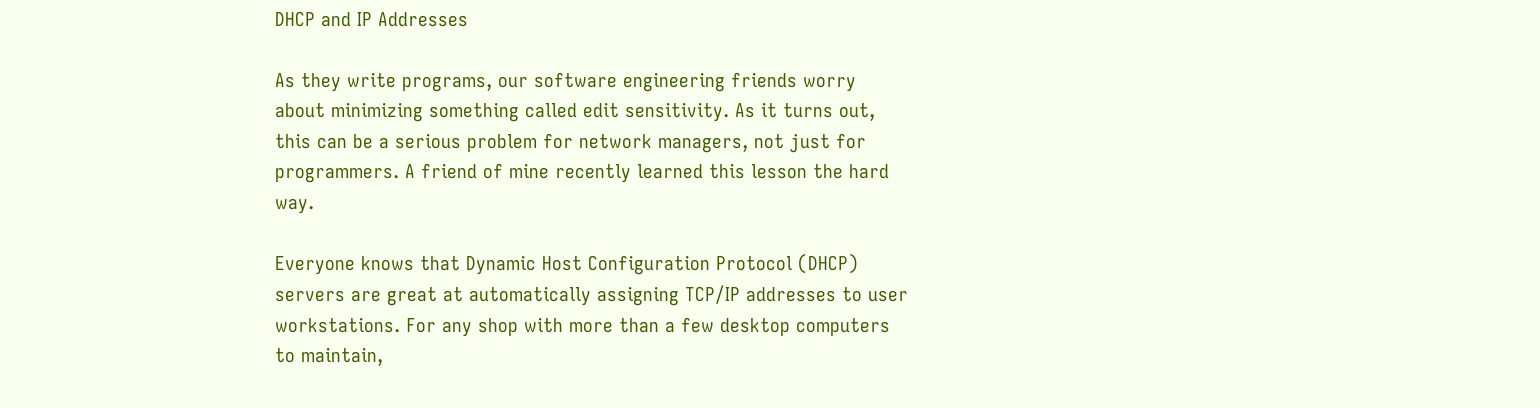DHCP and IP Addresses

As they write programs, our software engineering friends worry about minimizing something called edit sensitivity. As it turns out, this can be a serious problem for network managers, not just for programmers. A friend of mine recently learned this lesson the hard way.

Everyone knows that Dynamic Host Configuration Protocol (DHCP) servers are great at automatically assigning TCP/IP addresses to user workstations. For any shop with more than a few desktop computers to maintain,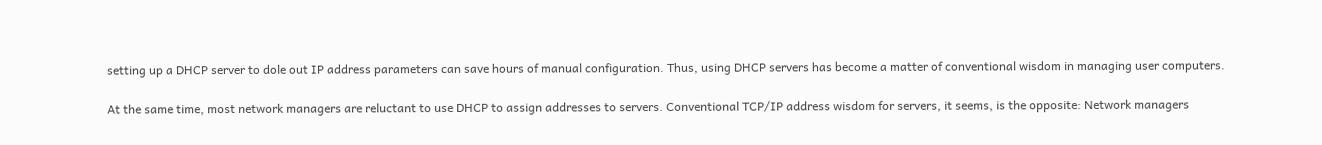setting up a DHCP server to dole out IP address parameters can save hours of manual configuration. Thus, using DHCP servers has become a matter of conventional wisdom in managing user computers.

At the same time, most network managers are reluctant to use DHCP to assign addresses to servers. Conventional TCP/IP address wisdom for servers, it seems, is the opposite: Network managers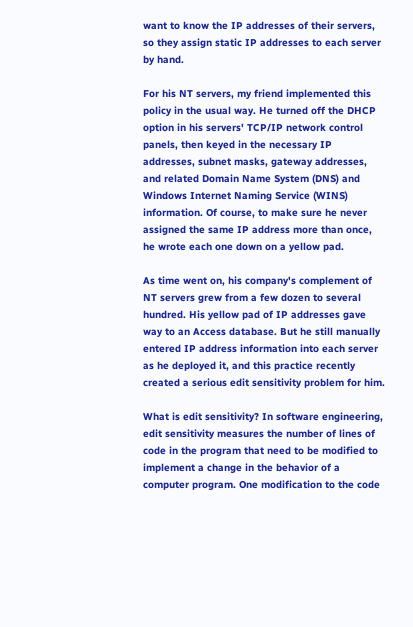want to know the IP addresses of their servers, so they assign static IP addresses to each server by hand.

For his NT servers, my friend implemented this policy in the usual way. He turned off the DHCP option in his servers' TCP/IP network control panels, then keyed in the necessary IP addresses, subnet masks, gateway addresses, and related Domain Name System (DNS) and Windows Internet Naming Service (WINS) information. Of course, to make sure he never assigned the same IP address more than once, he wrote each one down on a yellow pad.

As time went on, his company's complement of NT servers grew from a few dozen to several hundred. His yellow pad of IP addresses gave way to an Access database. But he still manually entered IP address information into each server as he deployed it, and this practice recently created a serious edit sensitivity problem for him.

What is edit sensitivity? In software engineering, edit sensitivity measures the number of lines of code in the program that need to be modified to implement a change in the behavior of a computer program. One modification to the code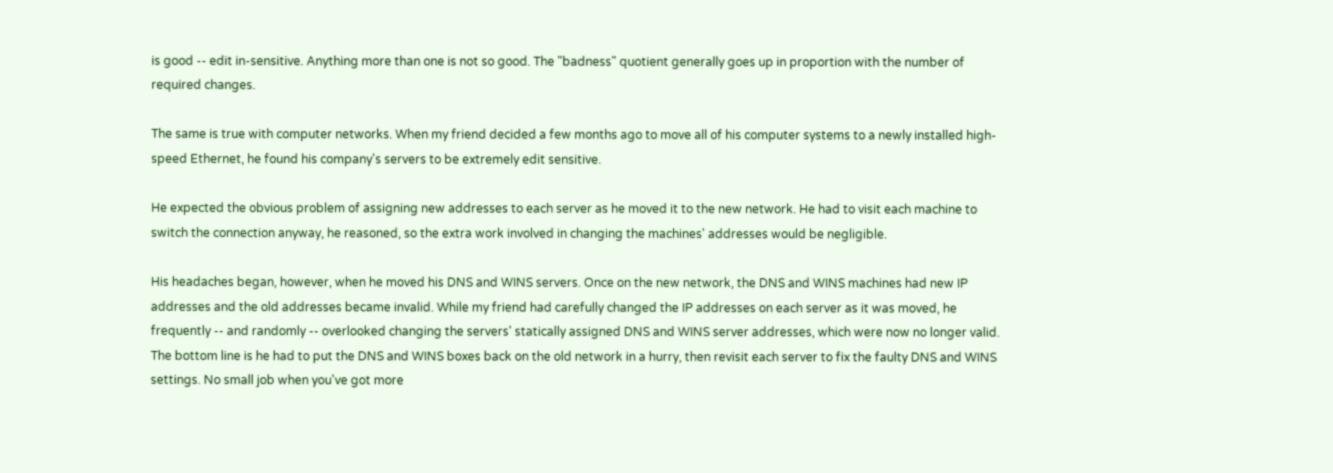is good -- edit in-sensitive. Anything more than one is not so good. The "badness" quotient generally goes up in proportion with the number of required changes.

The same is true with computer networks. When my friend decided a few months ago to move all of his computer systems to a newly installed high-speed Ethernet, he found his company's servers to be extremely edit sensitive.

He expected the obvious problem of assigning new addresses to each server as he moved it to the new network. He had to visit each machine to switch the connection anyway, he reasoned, so the extra work involved in changing the machines' addresses would be negligible.

His headaches began, however, when he moved his DNS and WINS servers. Once on the new network, the DNS and WINS machines had new IP addresses and the old addresses became invalid. While my friend had carefully changed the IP addresses on each server as it was moved, he frequently -- and randomly -- overlooked changing the servers' statically assigned DNS and WINS server addresses, which were now no longer valid. The bottom line is he had to put the DNS and WINS boxes back on the old network in a hurry, then revisit each server to fix the faulty DNS and WINS settings. No small job when you've got more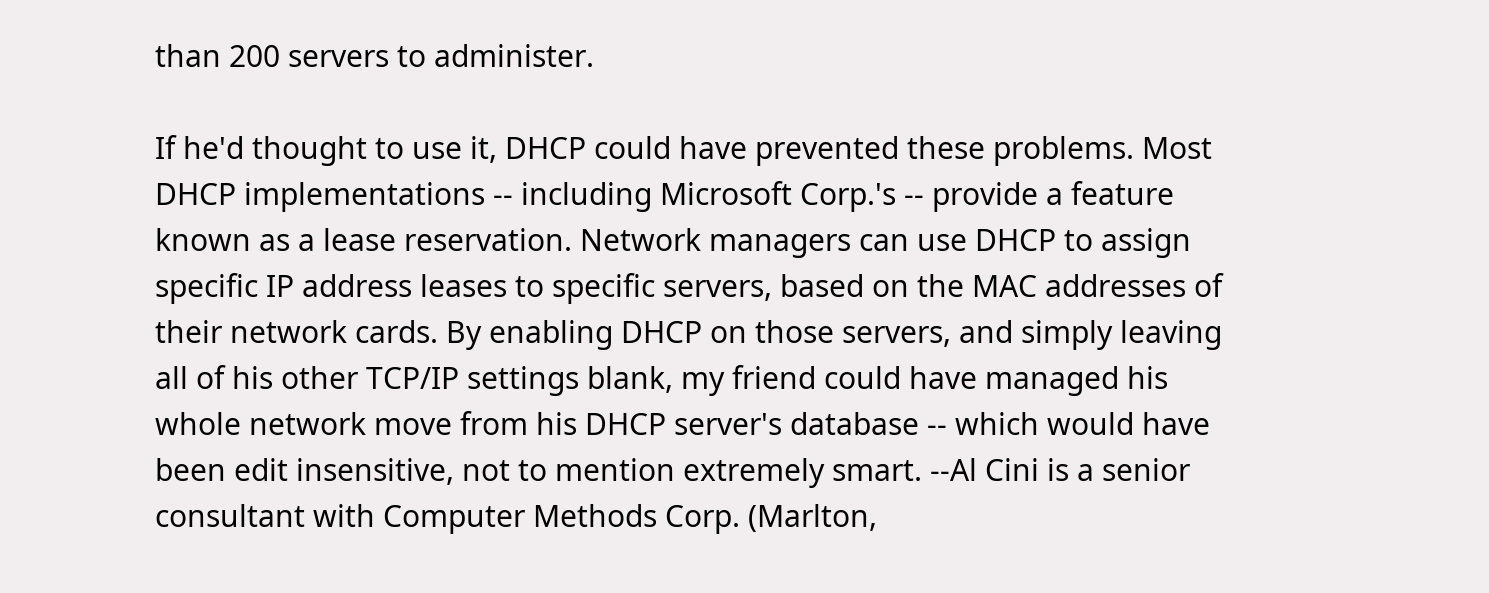than 200 servers to administer.

If he'd thought to use it, DHCP could have prevented these problems. Most DHCP implementations -- including Microsoft Corp.'s -- provide a feature known as a lease reservation. Network managers can use DHCP to assign specific IP address leases to specific servers, based on the MAC addresses of their network cards. By enabling DHCP on those servers, and simply leaving all of his other TCP/IP settings blank, my friend could have managed his whole network move from his DHCP server's database -- which would have been edit insensitive, not to mention extremely smart. --Al Cini is a senior consultant with Computer Methods Corp. (Marlton,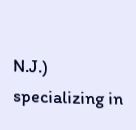N.J.) specializing in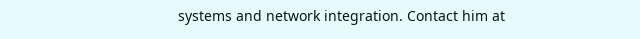systems and network integration. Contact him at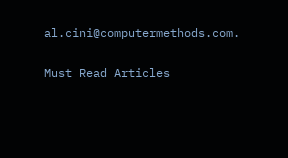al.cini@computermethods.com.

Must Read Articles